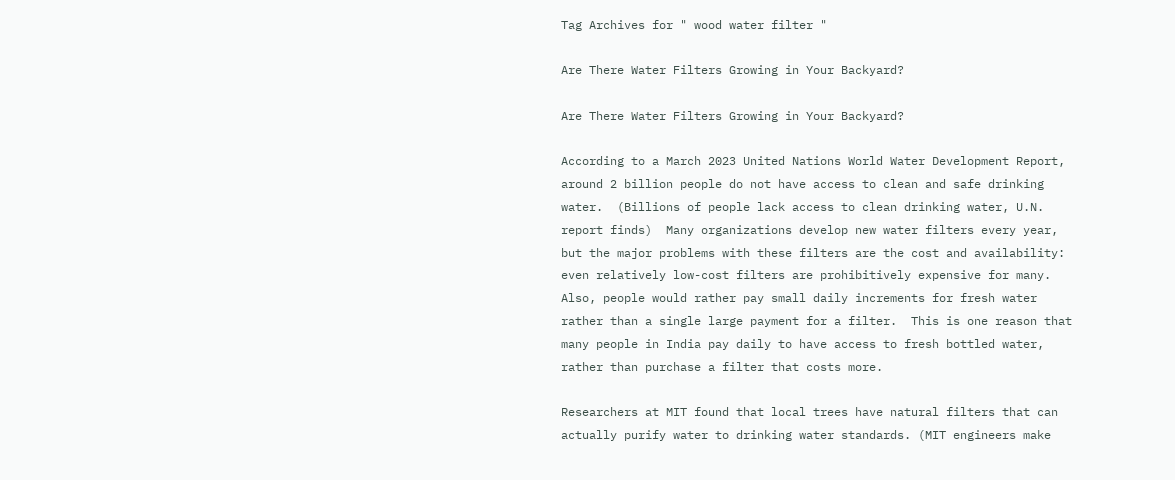Tag Archives for " wood water filter "

Are There Water Filters Growing in Your Backyard?

Are There Water Filters Growing in Your Backyard?

According to a March 2023 United Nations World Water Development Report, around 2 billion people do not have access to clean and safe drinking water.  (Billions of people lack access to clean drinking water, U.N. report finds)  Many organizations develop new water filters every year, but the major problems with these filters are the cost and availability: even relatively low-cost filters are prohibitively expensive for many.  Also, people would rather pay small daily increments for fresh water rather than a single large payment for a filter.  This is one reason that many people in India pay daily to have access to fresh bottled water, rather than purchase a filter that costs more.

Researchers at MIT found that local trees have natural filters that can actually purify water to drinking water standards. (MIT engineers make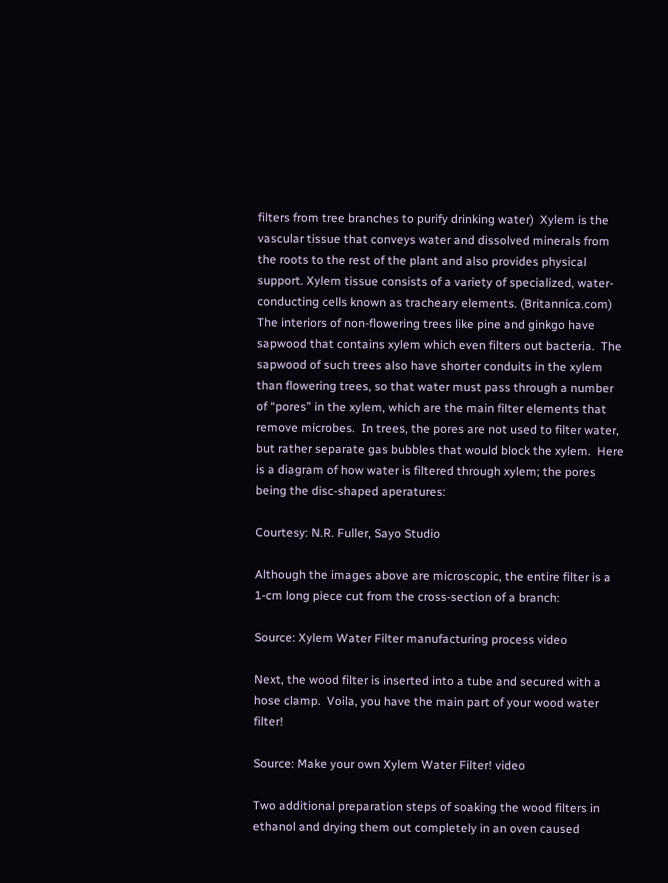filters from tree branches to purify drinking water)  Xylem is the vascular tissue that conveys water and dissolved minerals from the roots to the rest of the plant and also provides physical support. Xylem tissue consists of a variety of specialized, water-conducting cells known as tracheary elements. (Britannica.com)  The interiors of non-flowering trees like pine and ginkgo have sapwood that contains xylem which even filters out bacteria.  The sapwood of such trees also have shorter conduits in the xylem than flowering trees, so that water must pass through a number of “pores” in the xylem, which are the main filter elements that remove microbes.  In trees, the pores are not used to filter water, but rather separate gas bubbles that would block the xylem.  Here is a diagram of how water is filtered through xylem; the pores being the disc-shaped aperatures:

Courtesy: N.R. Fuller, Sayo Studio

Although the images above are microscopic, the entire filter is a 1-cm long piece cut from the cross-section of a branch:

Source: Xylem Water Filter manufacturing process video

Next, the wood filter is inserted into a tube and secured with a hose clamp.  Voila, you have the main part of your wood water filter!

Source: Make your own Xylem Water Filter! video

Two additional preparation steps of soaking the wood filters in ethanol and drying them out completely in an oven caused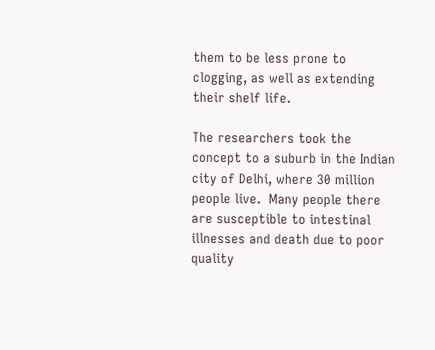them to be less prone to clogging, as well as extending their shelf life.

The researchers took the concept to a suburb in the Indian city of Delhi, where 30 million people live.  Many people there are susceptible to intestinal illnesses and death due to poor quality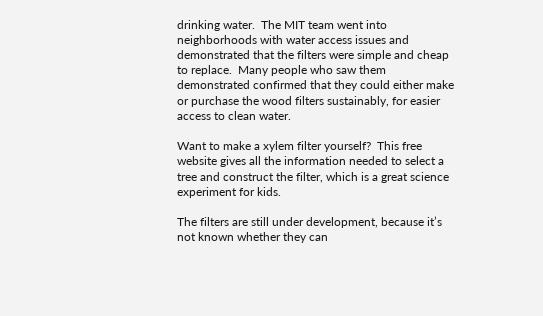drinking water.  The MIT team went into neighborhoods with water access issues and demonstrated that the filters were simple and cheap to replace.  Many people who saw them demonstrated confirmed that they could either make or purchase the wood filters sustainably, for easier access to clean water.

Want to make a xylem filter yourself?  This free website gives all the information needed to select a tree and construct the filter, which is a great science experiment for kids.

The filters are still under development, because it’s not known whether they can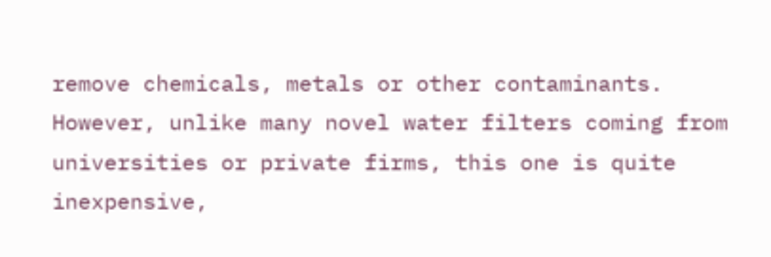remove chemicals, metals or other contaminants.  However, unlike many novel water filters coming from universities or private firms, this one is quite inexpensive,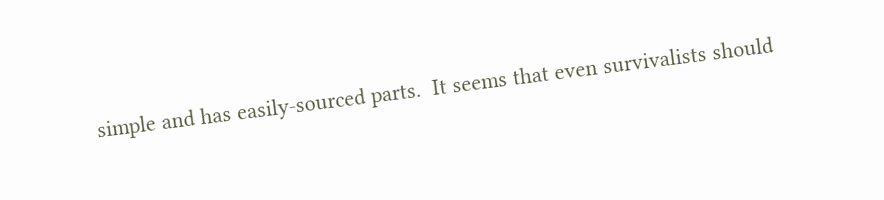simple and has easily-sourced parts.  It seems that even survivalists should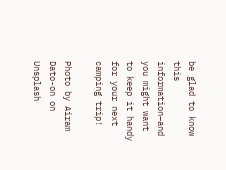be glad to know this information–and you might want to keep it handy for your next camping trip!

Photo by Airam Dato-on on Unsplash